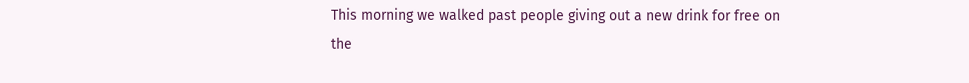This morning we walked past people giving out a new drink for free on the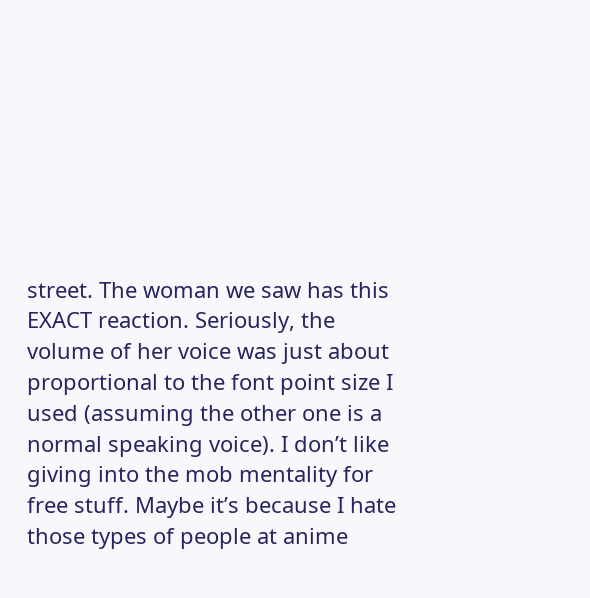street. The woman we saw has this EXACT reaction. Seriously, the volume of her voice was just about proportional to the font point size I used (assuming the other one is a normal speaking voice). I don’t like giving into the mob mentality for free stuff. Maybe it’s because I hate those types of people at anime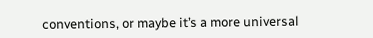conventions, or maybe it’s a more universal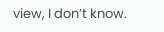view, I don’t know.